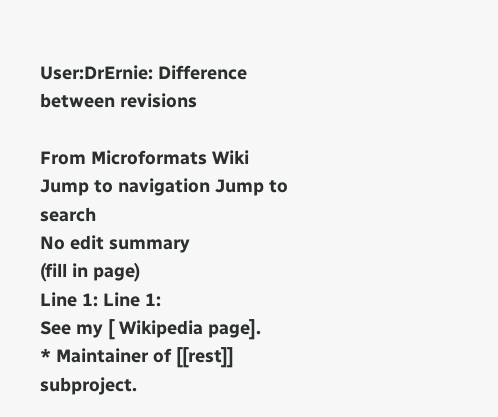User:DrErnie: Difference between revisions

From Microformats Wiki
Jump to navigation Jump to search
No edit summary
(fill in page)
Line 1: Line 1:
See my [ Wikipedia page].
* Maintainer of [[rest]] subproject.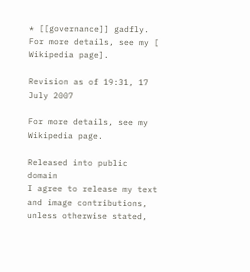* [[governance]] gadfly.
For more details, see my [ Wikipedia page].

Revision as of 19:31, 17 July 2007

For more details, see my Wikipedia page.

Released into public domain
I agree to release my text and image contributions, unless otherwise stated,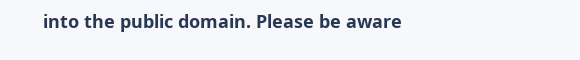into the public domain. Please be aware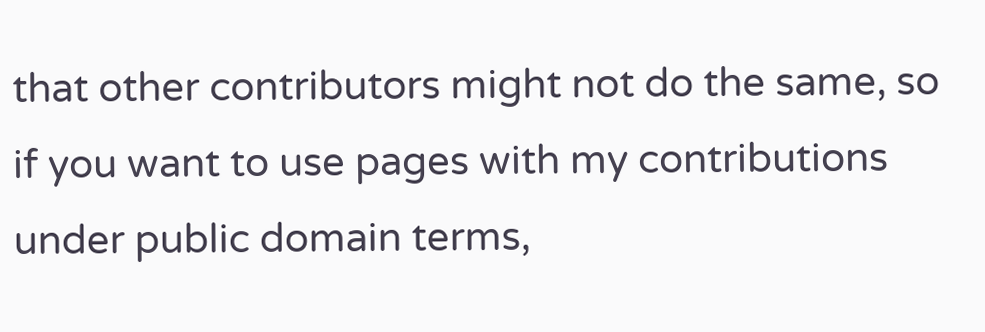that other contributors might not do the same, so if you want to use pages with my contributions under public domain terms,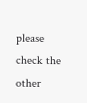please check the other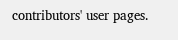contributors' user pages.